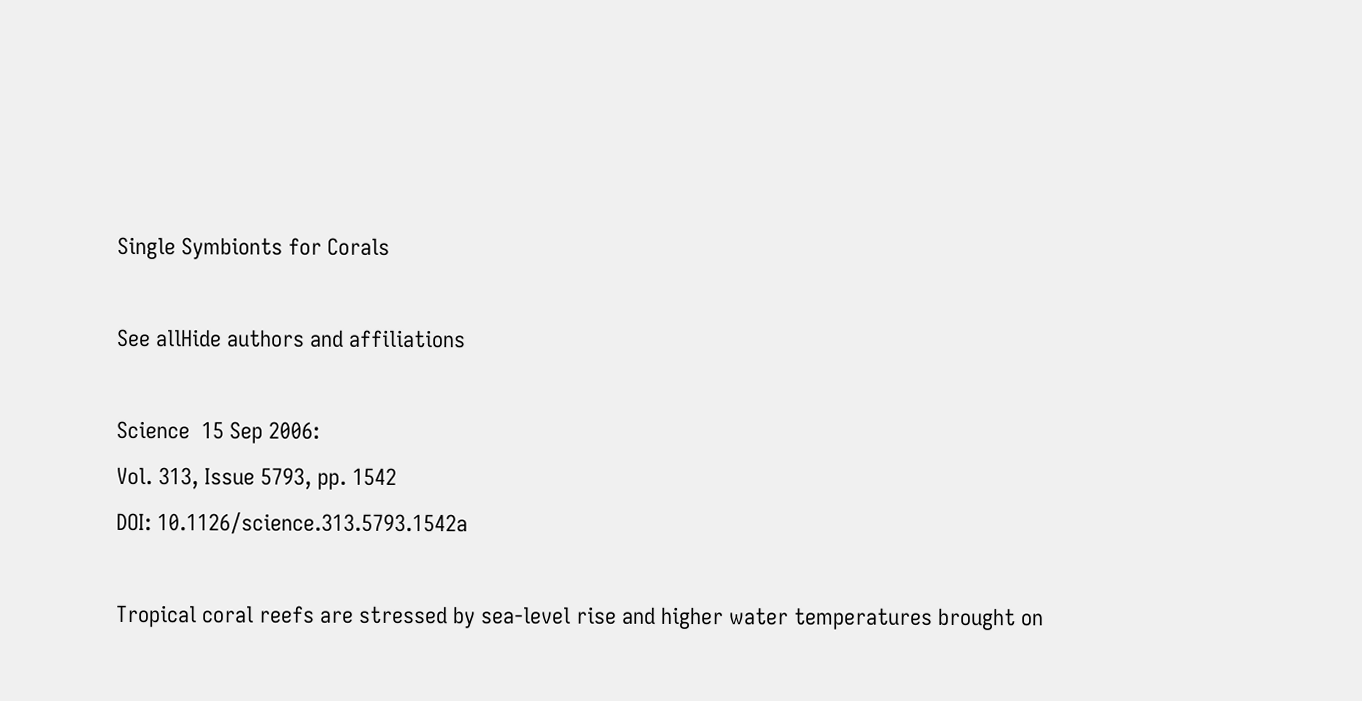Single Symbionts for Corals

See allHide authors and affiliations

Science  15 Sep 2006:
Vol. 313, Issue 5793, pp. 1542
DOI: 10.1126/science.313.5793.1542a

Tropical coral reefs are stressed by sea-level rise and higher water temperatures brought on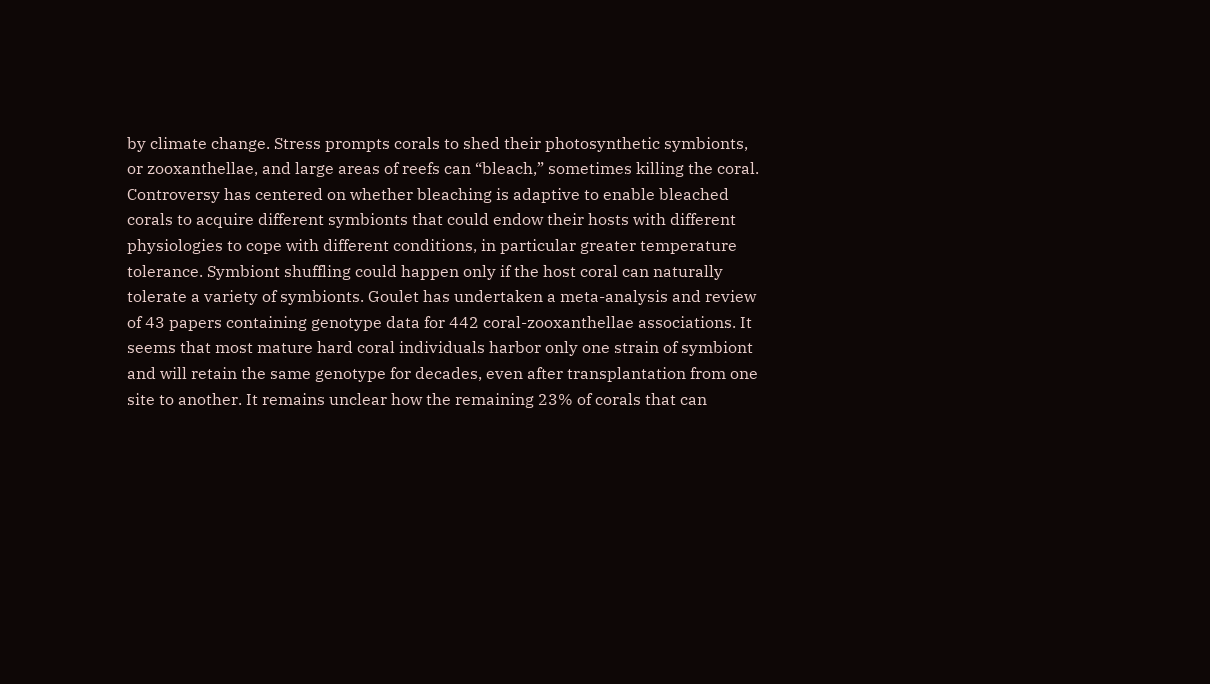by climate change. Stress prompts corals to shed their photosynthetic symbionts, or zooxanthellae, and large areas of reefs can “bleach,” sometimes killing the coral. Controversy has centered on whether bleaching is adaptive to enable bleached corals to acquire different symbionts that could endow their hosts with different physiologies to cope with different conditions, in particular greater temperature tolerance. Symbiont shuffling could happen only if the host coral can naturally tolerate a variety of symbionts. Goulet has undertaken a meta-analysis and review of 43 papers containing genotype data for 442 coral-zooxanthellae associations. It seems that most mature hard coral individuals harbor only one strain of symbiont and will retain the same genotype for decades, even after transplantation from one site to another. It remains unclear how the remaining 23% of corals that can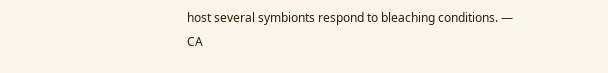host several symbionts respond to bleaching conditions. — CA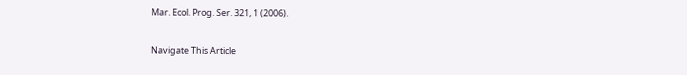Mar. Ecol. Prog. Ser. 321, 1 (2006).

Navigate This Article